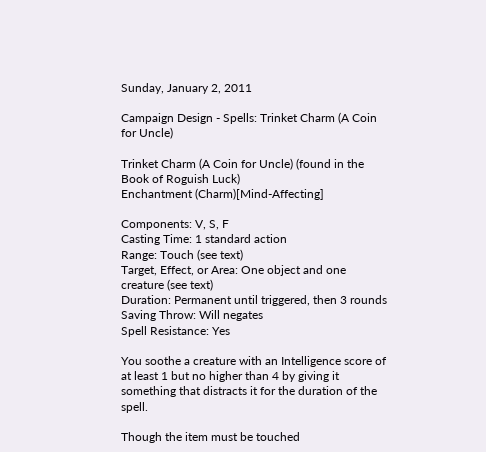Sunday, January 2, 2011

Campaign Design - Spells: Trinket Charm (A Coin for Uncle)

Trinket Charm (A Coin for Uncle) (found in the Book of Roguish Luck)
Enchantment (Charm)[Mind-Affecting]

Components: V, S, F
Casting Time: 1 standard action
Range: Touch (see text)
Target, Effect, or Area: One object and one creature (see text)
Duration: Permanent until triggered, then 3 rounds
Saving Throw: Will negates
Spell Resistance: Yes

You soothe a creature with an Intelligence score of at least 1 but no higher than 4 by giving it something that distracts it for the duration of the spell.

Though the item must be touched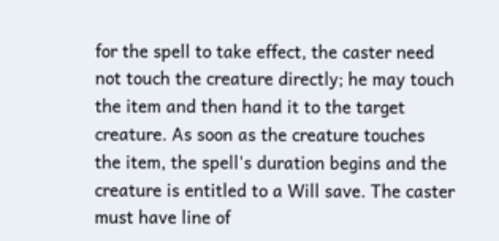for the spell to take effect, the caster need not touch the creature directly; he may touch the item and then hand it to the target creature. As soon as the creature touches the item, the spell's duration begins and the creature is entitled to a Will save. The caster must have line of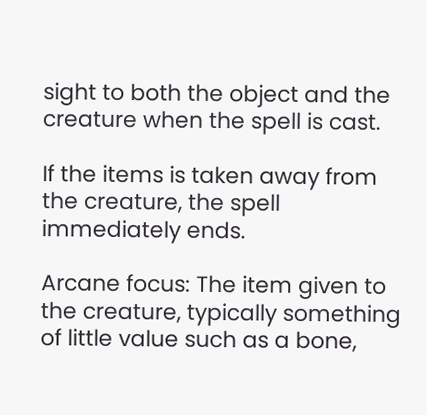sight to both the object and the creature when the spell is cast.

If the items is taken away from the creature, the spell immediately ends.

Arcane focus: The item given to the creature, typically something of little value such as a bone,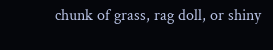chunk of grass, rag doll, or shiny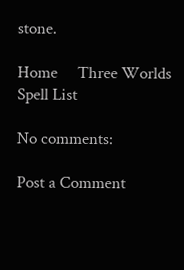stone.

Home     Three Worlds     Spell List

No comments:

Post a Comment